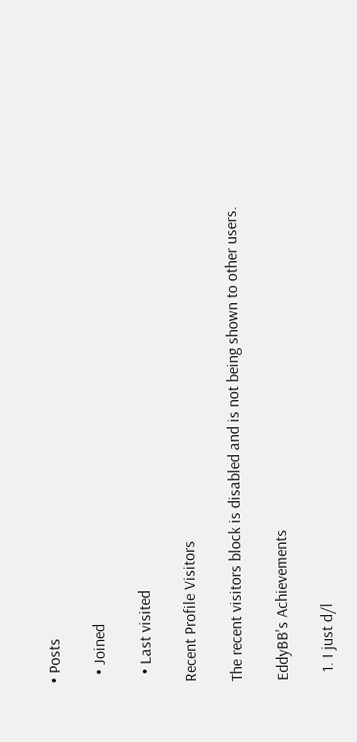• Posts

  • Joined

  • Last visited

Recent Profile Visitors

The recent visitors block is disabled and is not being shown to other users.

EddyBB's Achievements

  1. I just d/l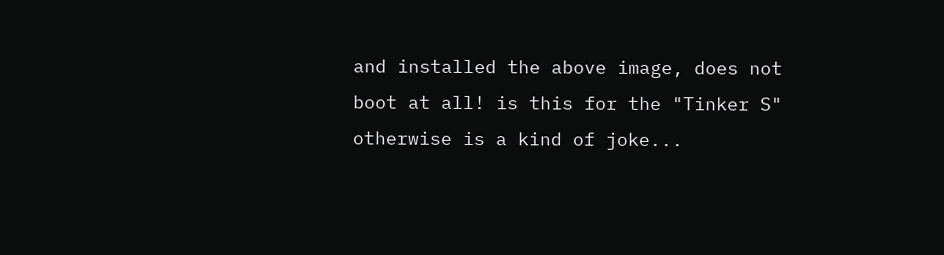and installed the above image, does not boot at all! is this for the "Tinker S" otherwise is a kind of joke...